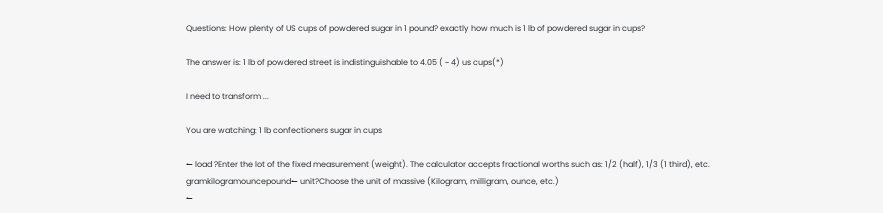Questions: How plenty of US cups of powdered sugar in 1 pound? exactly how much is 1 lb of powdered sugar in cups?

The answer is: 1 lb of powdered street is indistinguishable to 4.05 ( ~ 4) us cups(*)

I need to transform ...

You are watching: 1 lb confectioners sugar in cups

↼ load ?Enter the lot of the fixed measurement (weight). The calculator accepts fractional worths such as: 1/2 (half), 1/3 (1 third), etc.
gramkilogramouncepound↼ unit?Choose the unit of massive (Kilogram, milligram, ounce, etc.)
↼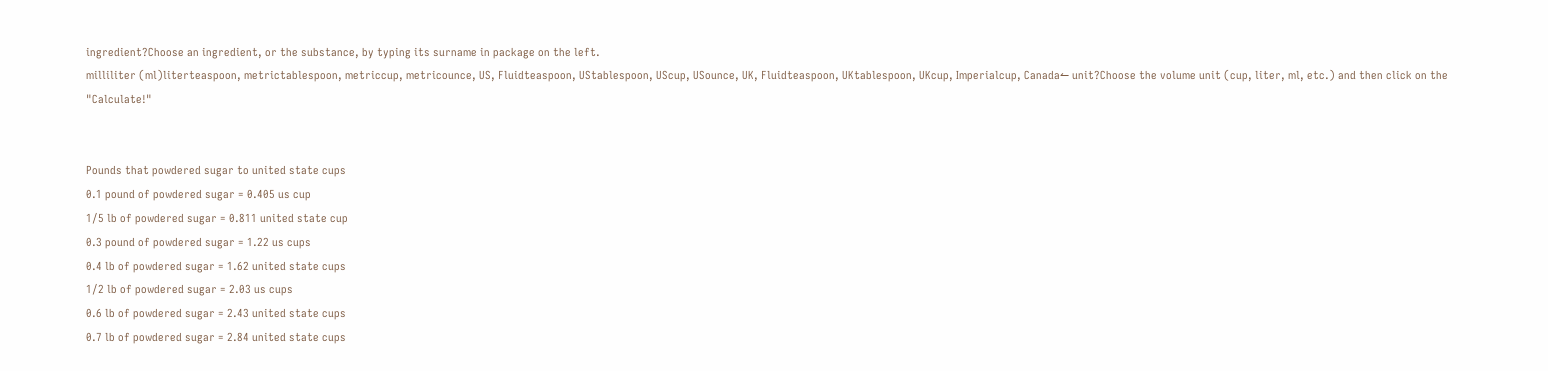ingredient?Choose an ingredient, or the substance, by typing its surname in package on the left.
milliliter (ml)literteaspoon, metrictablespoon, metriccup, metricounce, US, Fluidteaspoon, UStablespoon, UScup, USounce, UK, Fluidteaspoon, UKtablespoon, UKcup, Imperialcup, Canada↼ unit?Choose the volume unit (cup, liter, ml, etc.) and then click on the "Calculate!"


Pounds that powdered sugar to united state cups
0.1 pound of powdered sugar = 0.405 us cup
1/5 lb of powdered sugar = 0.811 united state cup
0.3 pound of powdered sugar = 1.22 us cups
0.4 lb of powdered sugar = 1.62 united state cups
1/2 lb of powdered sugar = 2.03 us cups
0.6 lb of powdered sugar = 2.43 united state cups
0.7 lb of powdered sugar = 2.84 united state cups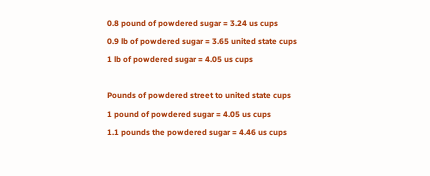0.8 pound of powdered sugar = 3.24 us cups
0.9 lb of powdered sugar = 3.65 united state cups
1 lb of powdered sugar = 4.05 us cups

Pounds of powdered street to united state cups
1 pound of powdered sugar = 4.05 us cups
1.1 pounds the powdered sugar = 4.46 us cups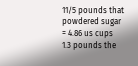11/5 pounds that powdered sugar = 4.86 us cups
1.3 pounds the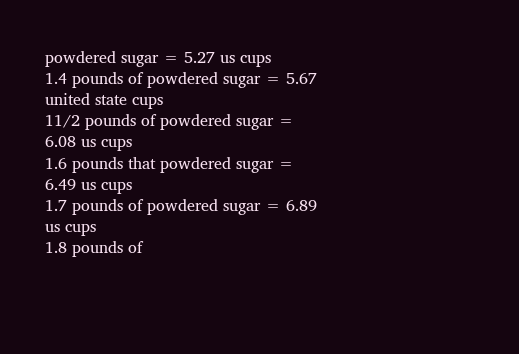powdered sugar = 5.27 us cups
1.4 pounds of powdered sugar = 5.67 united state cups
11/2 pounds of powdered sugar = 6.08 us cups
1.6 pounds that powdered sugar = 6.49 us cups
1.7 pounds of powdered sugar = 6.89 us cups
1.8 pounds of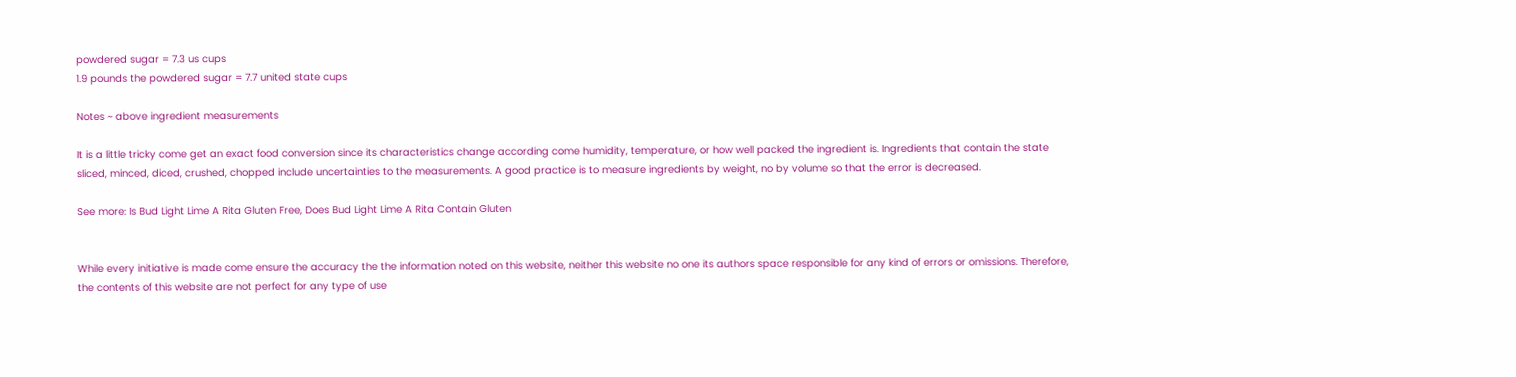powdered sugar = 7.3 us cups
1.9 pounds the powdered sugar = 7.7 united state cups

Notes ~ above ingredient measurements

It is a little tricky come get an exact food conversion since its characteristics change according come humidity, temperature, or how well packed the ingredient is. Ingredients that contain the state sliced, minced, diced, crushed, chopped include uncertainties to the measurements. A good practice is to measure ingredients by weight, no by volume so that the error is decreased.

See more: Is Bud Light Lime A Rita Gluten Free, Does Bud Light Lime A Rita Contain Gluten


While every initiative is made come ensure the accuracy the the information noted on this website, neither this website no one its authors space responsible for any kind of errors or omissions. Therefore, the contents of this website are not perfect for any type of use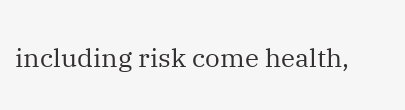including risk come health,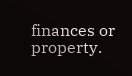finances or property.